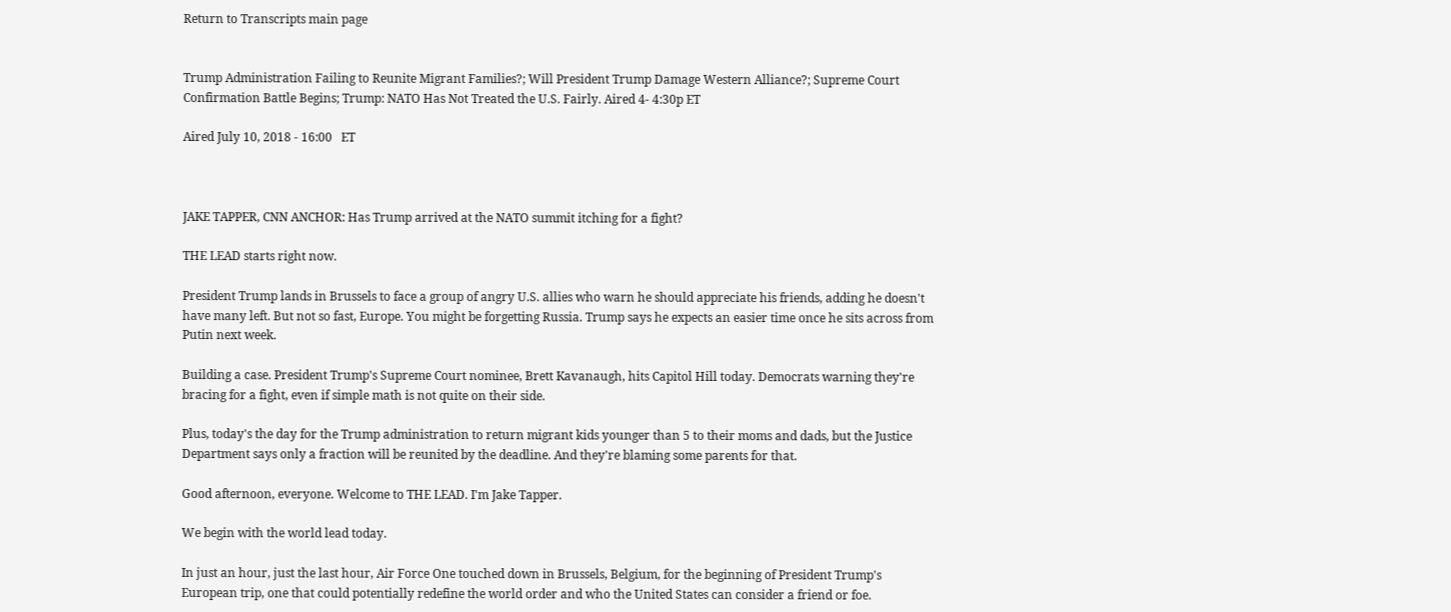Return to Transcripts main page


Trump Administration Failing to Reunite Migrant Families?; Will President Trump Damage Western Alliance?; Supreme Court Confirmation Battle Begins; Trump: NATO Has Not Treated the U.S. Fairly. Aired 4- 4:30p ET

Aired July 10, 2018 - 16:00   ET



JAKE TAPPER, CNN ANCHOR: Has Trump arrived at the NATO summit itching for a fight?

THE LEAD starts right now.

President Trump lands in Brussels to face a group of angry U.S. allies who warn he should appreciate his friends, adding he doesn't have many left. But not so fast, Europe. You might be forgetting Russia. Trump says he expects an easier time once he sits across from Putin next week.

Building a case. President Trump's Supreme Court nominee, Brett Kavanaugh, hits Capitol Hill today. Democrats warning they're bracing for a fight, even if simple math is not quite on their side.

Plus, today's the day for the Trump administration to return migrant kids younger than 5 to their moms and dads, but the Justice Department says only a fraction will be reunited by the deadline. And they're blaming some parents for that.

Good afternoon, everyone. Welcome to THE LEAD. I'm Jake Tapper.

We begin with the world lead today.

In just an hour, just the last hour, Air Force One touched down in Brussels, Belgium, for the beginning of President Trump's European trip, one that could potentially redefine the world order and who the United States can consider a friend or foe.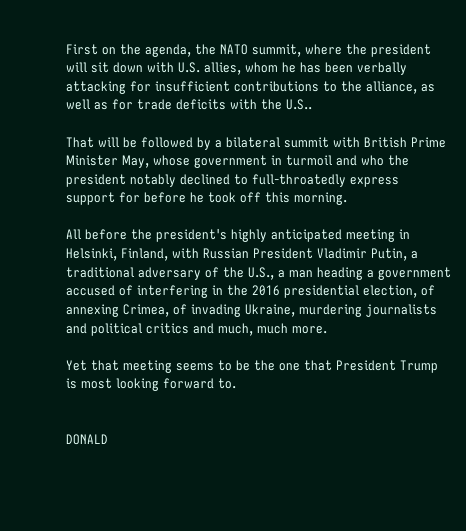First on the agenda, the NATO summit, where the president will sit down with U.S. allies, whom he has been verbally attacking for insufficient contributions to the alliance, as well as for trade deficits with the U.S..

That will be followed by a bilateral summit with British Prime Minister May, whose government in turmoil and who the president notably declined to full-throatedly express support for before he took off this morning.

All before the president's highly anticipated meeting in Helsinki, Finland, with Russian President Vladimir Putin, a traditional adversary of the U.S., a man heading a government accused of interfering in the 2016 presidential election, of annexing Crimea, of invading Ukraine, murdering journalists and political critics and much, much more.

Yet that meeting seems to be the one that President Trump is most looking forward to.


DONALD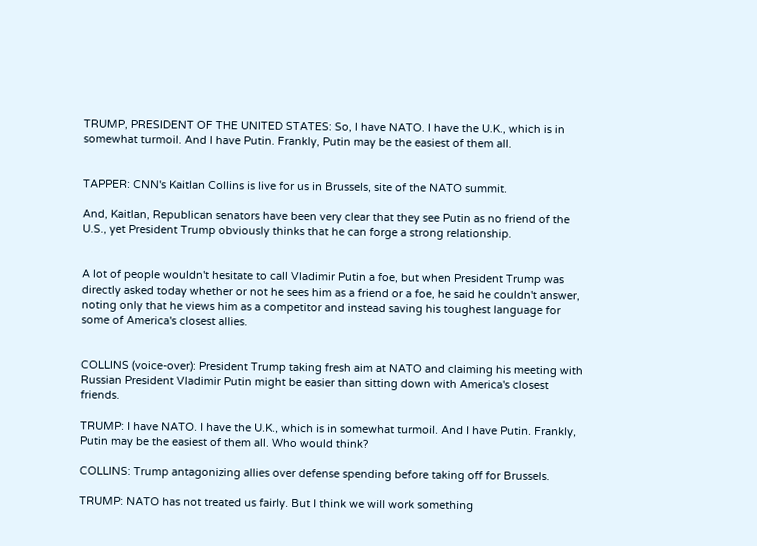TRUMP, PRESIDENT OF THE UNITED STATES: So, I have NATO. I have the U.K., which is in somewhat turmoil. And I have Putin. Frankly, Putin may be the easiest of them all.


TAPPER: CNN's Kaitlan Collins is live for us in Brussels, site of the NATO summit.

And, Kaitlan, Republican senators have been very clear that they see Putin as no friend of the U.S., yet President Trump obviously thinks that he can forge a strong relationship.


A lot of people wouldn't hesitate to call Vladimir Putin a foe, but when President Trump was directly asked today whether or not he sees him as a friend or a foe, he said he couldn't answer, noting only that he views him as a competitor and instead saving his toughest language for some of America's closest allies.


COLLINS (voice-over): President Trump taking fresh aim at NATO and claiming his meeting with Russian President Vladimir Putin might be easier than sitting down with America's closest friends.

TRUMP: I have NATO. I have the U.K., which is in somewhat turmoil. And I have Putin. Frankly, Putin may be the easiest of them all. Who would think?

COLLINS: Trump antagonizing allies over defense spending before taking off for Brussels.

TRUMP: NATO has not treated us fairly. But I think we will work something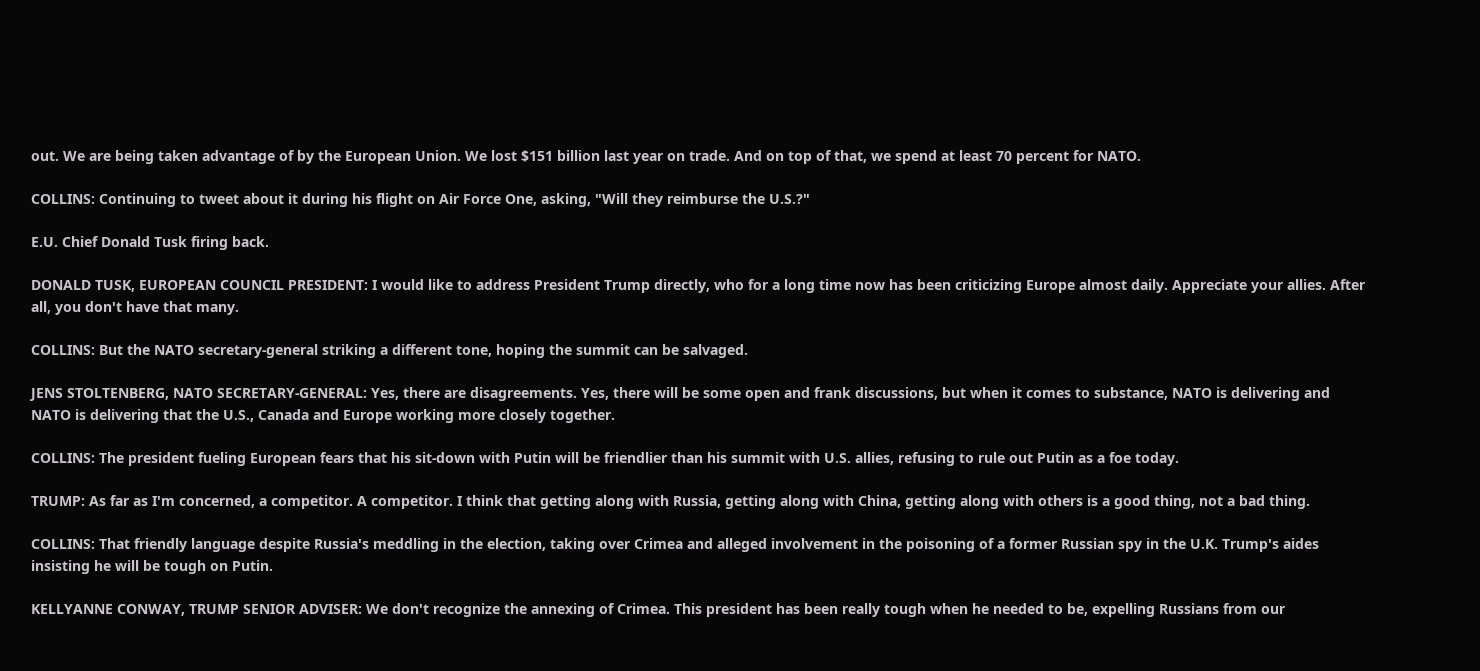out. We are being taken advantage of by the European Union. We lost $151 billion last year on trade. And on top of that, we spend at least 70 percent for NATO.

COLLINS: Continuing to tweet about it during his flight on Air Force One, asking, "Will they reimburse the U.S.?"

E.U. Chief Donald Tusk firing back.

DONALD TUSK, EUROPEAN COUNCIL PRESIDENT: I would like to address President Trump directly, who for a long time now has been criticizing Europe almost daily. Appreciate your allies. After all, you don't have that many.

COLLINS: But the NATO secretary-general striking a different tone, hoping the summit can be salvaged.

JENS STOLTENBERG, NATO SECRETARY-GENERAL: Yes, there are disagreements. Yes, there will be some open and frank discussions, but when it comes to substance, NATO is delivering and NATO is delivering that the U.S., Canada and Europe working more closely together.

COLLINS: The president fueling European fears that his sit-down with Putin will be friendlier than his summit with U.S. allies, refusing to rule out Putin as a foe today.

TRUMP: As far as I'm concerned, a competitor. A competitor. I think that getting along with Russia, getting along with China, getting along with others is a good thing, not a bad thing.

COLLINS: That friendly language despite Russia's meddling in the election, taking over Crimea and alleged involvement in the poisoning of a former Russian spy in the U.K. Trump's aides insisting he will be tough on Putin.

KELLYANNE CONWAY, TRUMP SENIOR ADVISER: We don't recognize the annexing of Crimea. This president has been really tough when he needed to be, expelling Russians from our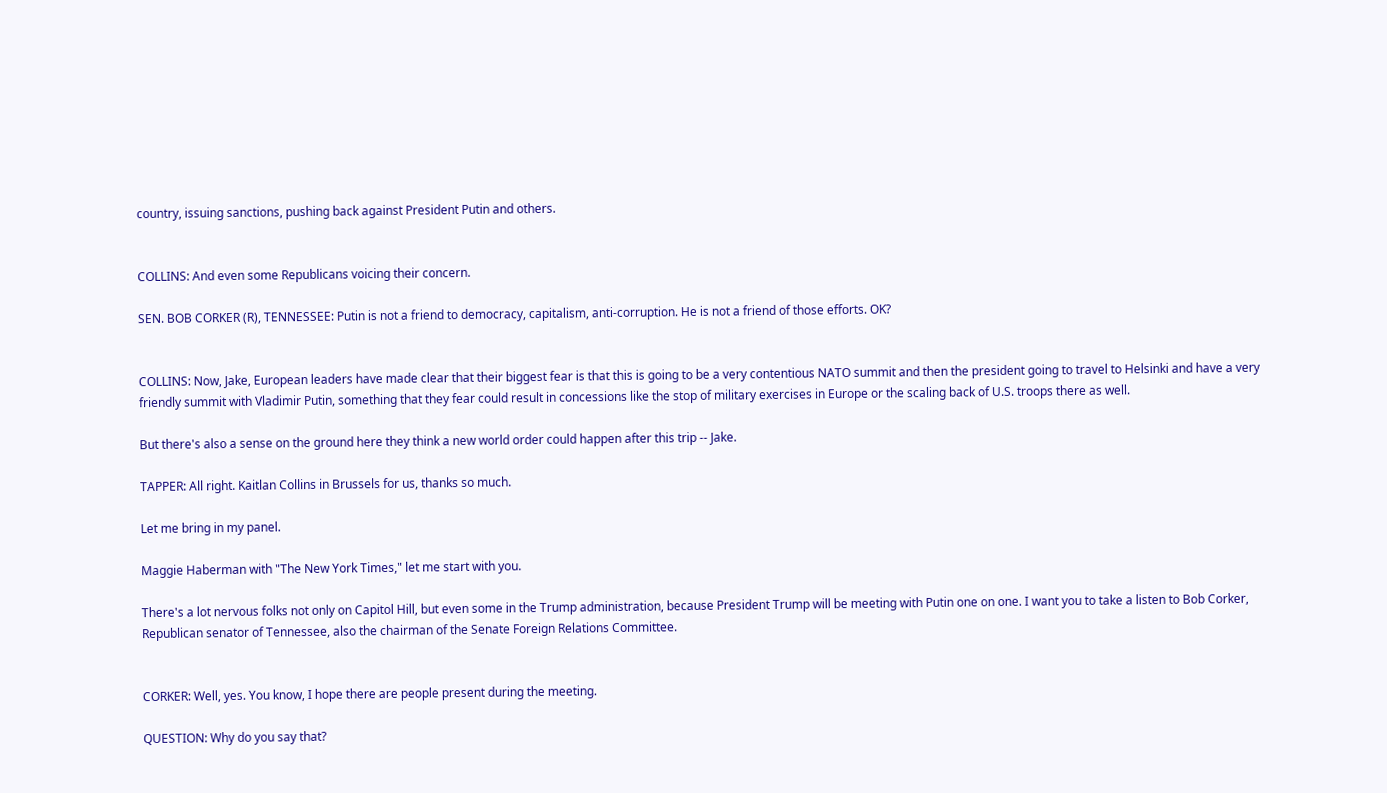country, issuing sanctions, pushing back against President Putin and others.


COLLINS: And even some Republicans voicing their concern.

SEN. BOB CORKER (R), TENNESSEE: Putin is not a friend to democracy, capitalism, anti-corruption. He is not a friend of those efforts. OK?


COLLINS: Now, Jake, European leaders have made clear that their biggest fear is that this is going to be a very contentious NATO summit and then the president going to travel to Helsinki and have a very friendly summit with Vladimir Putin, something that they fear could result in concessions like the stop of military exercises in Europe or the scaling back of U.S. troops there as well.

But there's also a sense on the ground here they think a new world order could happen after this trip -- Jake.

TAPPER: All right. Kaitlan Collins in Brussels for us, thanks so much.

Let me bring in my panel.

Maggie Haberman with "The New York Times," let me start with you.

There's a lot nervous folks not only on Capitol Hill, but even some in the Trump administration, because President Trump will be meeting with Putin one on one. I want you to take a listen to Bob Corker, Republican senator of Tennessee, also the chairman of the Senate Foreign Relations Committee.


CORKER: Well, yes. You know, I hope there are people present during the meeting.

QUESTION: Why do you say that?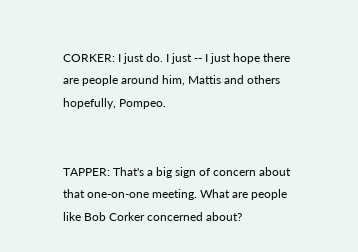CORKER: I just do. I just -- I just hope there are people around him, Mattis and others hopefully, Pompeo.


TAPPER: That's a big sign of concern about that one-on-one meeting. What are people like Bob Corker concerned about?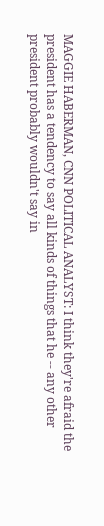MAGGIE HABERMAN, CNN POLITICAL ANALYST: I think they're afraid the president has a tendency to say all kinds of things that he -- any other president probably wouldn't say in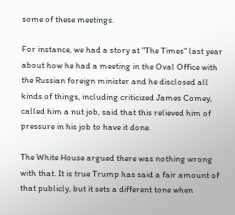some of these meetings.

For instance, we had a story at "The Times" last year about how he had a meeting in the Oval Office with the Russian foreign minister and he disclosed all kinds of things, including criticized James Comey, called him a nut job, said that this relieved him of pressure in his job to have it done.

The White House argued there was nothing wrong with that. It is true Trump has said a fair amount of that publicly, but it sets a different tone when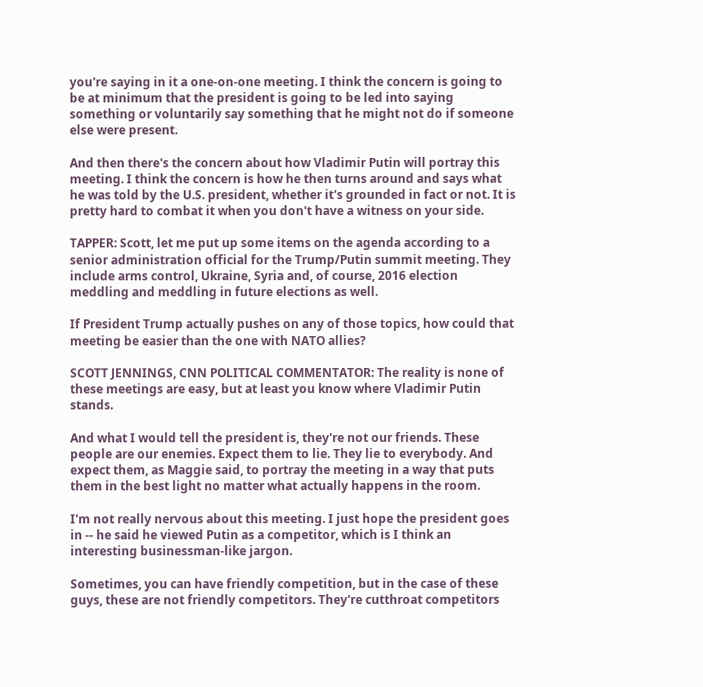you're saying in it a one-on-one meeting. I think the concern is going to be at minimum that the president is going to be led into saying something or voluntarily say something that he might not do if someone else were present.

And then there's the concern about how Vladimir Putin will portray this meeting. I think the concern is how he then turns around and says what he was told by the U.S. president, whether it's grounded in fact or not. It is pretty hard to combat it when you don't have a witness on your side.

TAPPER: Scott, let me put up some items on the agenda according to a senior administration official for the Trump/Putin summit meeting. They include arms control, Ukraine, Syria and, of course, 2016 election meddling and meddling in future elections as well.

If President Trump actually pushes on any of those topics, how could that meeting be easier than the one with NATO allies?

SCOTT JENNINGS, CNN POLITICAL COMMENTATOR: The reality is none of these meetings are easy, but at least you know where Vladimir Putin stands.

And what I would tell the president is, they're not our friends. These people are our enemies. Expect them to lie. They lie to everybody. And expect them, as Maggie said, to portray the meeting in a way that puts them in the best light no matter what actually happens in the room.

I'm not really nervous about this meeting. I just hope the president goes in -- he said he viewed Putin as a competitor, which is I think an interesting businessman-like jargon.

Sometimes, you can have friendly competition, but in the case of these guys, these are not friendly competitors. They're cutthroat competitors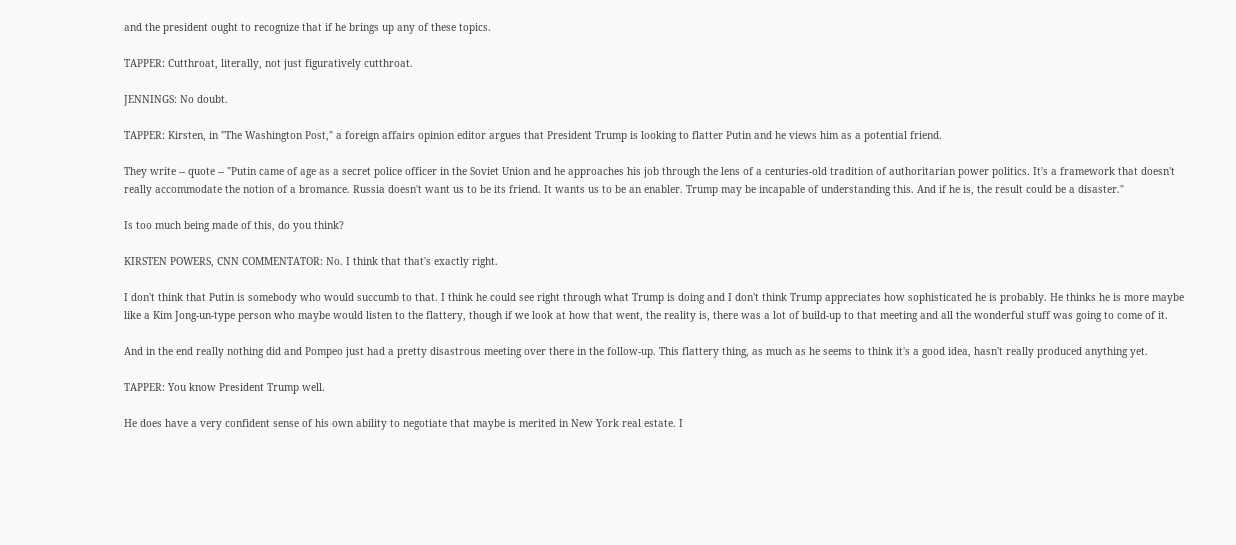and the president ought to recognize that if he brings up any of these topics.

TAPPER: Cutthroat, literally, not just figuratively cutthroat.

JENNINGS: No doubt.

TAPPER: Kirsten, in "The Washington Post," a foreign affairs opinion editor argues that President Trump is looking to flatter Putin and he views him as a potential friend.

They write -- quote -- "Putin came of age as a secret police officer in the Soviet Union and he approaches his job through the lens of a centuries-old tradition of authoritarian power politics. It's a framework that doesn't really accommodate the notion of a bromance. Russia doesn't want us to be its friend. It wants us to be an enabler. Trump may be incapable of understanding this. And if he is, the result could be a disaster."

Is too much being made of this, do you think?

KIRSTEN POWERS, CNN COMMENTATOR: No. I think that that's exactly right.

I don't think that Putin is somebody who would succumb to that. I think he could see right through what Trump is doing and I don't think Trump appreciates how sophisticated he is probably. He thinks he is more maybe like a Kim Jong-un-type person who maybe would listen to the flattery, though if we look at how that went, the reality is, there was a lot of build-up to that meeting and all the wonderful stuff was going to come of it.

And in the end really nothing did and Pompeo just had a pretty disastrous meeting over there in the follow-up. This flattery thing, as much as he seems to think it's a good idea, hasn't really produced anything yet.

TAPPER: You know President Trump well.

He does have a very confident sense of his own ability to negotiate that maybe is merited in New York real estate. I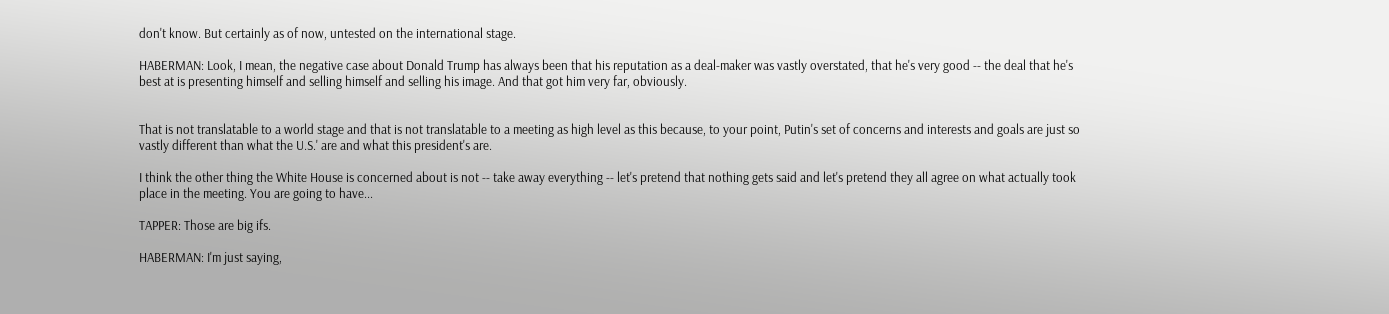don't know. But certainly as of now, untested on the international stage.

HABERMAN: Look, I mean, the negative case about Donald Trump has always been that his reputation as a deal-maker was vastly overstated, that he's very good -- the deal that he's best at is presenting himself and selling himself and selling his image. And that got him very far, obviously.


That is not translatable to a world stage and that is not translatable to a meeting as high level as this because, to your point, Putin's set of concerns and interests and goals are just so vastly different than what the U.S.' are and what this president's are.

I think the other thing the White House is concerned about is not -- take away everything -- let's pretend that nothing gets said and let's pretend they all agree on what actually took place in the meeting. You are going to have...

TAPPER: Those are big ifs.

HABERMAN: I'm just saying,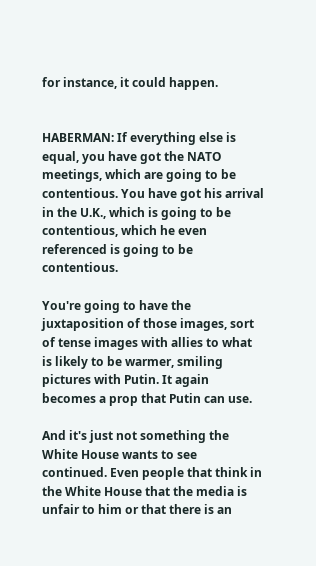for instance, it could happen.


HABERMAN: If everything else is equal, you have got the NATO meetings, which are going to be contentious. You have got his arrival in the U.K., which is going to be contentious, which he even referenced is going to be contentious.

You're going to have the juxtaposition of those images, sort of tense images with allies to what is likely to be warmer, smiling pictures with Putin. It again becomes a prop that Putin can use.

And it's just not something the White House wants to see continued. Even people that think in the White House that the media is unfair to him or that there is an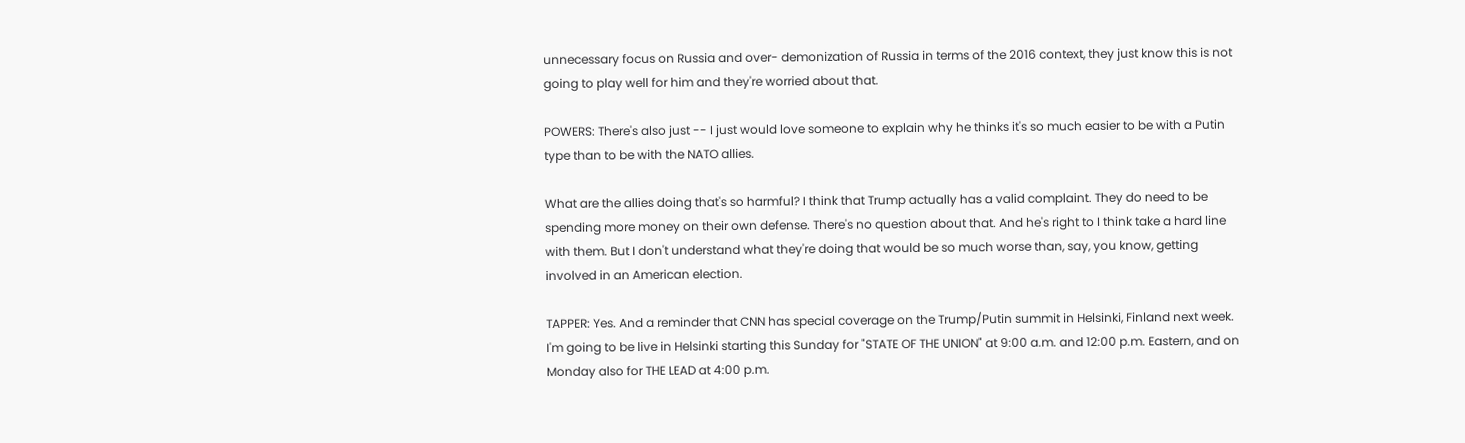unnecessary focus on Russia and over- demonization of Russia in terms of the 2016 context, they just know this is not going to play well for him and they're worried about that.

POWERS: There's also just -- I just would love someone to explain why he thinks it's so much easier to be with a Putin type than to be with the NATO allies.

What are the allies doing that's so harmful? I think that Trump actually has a valid complaint. They do need to be spending more money on their own defense. There's no question about that. And he's right to I think take a hard line with them. But I don't understand what they're doing that would be so much worse than, say, you know, getting involved in an American election.

TAPPER: Yes. And a reminder that CNN has special coverage on the Trump/Putin summit in Helsinki, Finland next week. I'm going to be live in Helsinki starting this Sunday for "STATE OF THE UNION" at 9:00 a.m. and 12:00 p.m. Eastern, and on Monday also for THE LEAD at 4:00 p.m.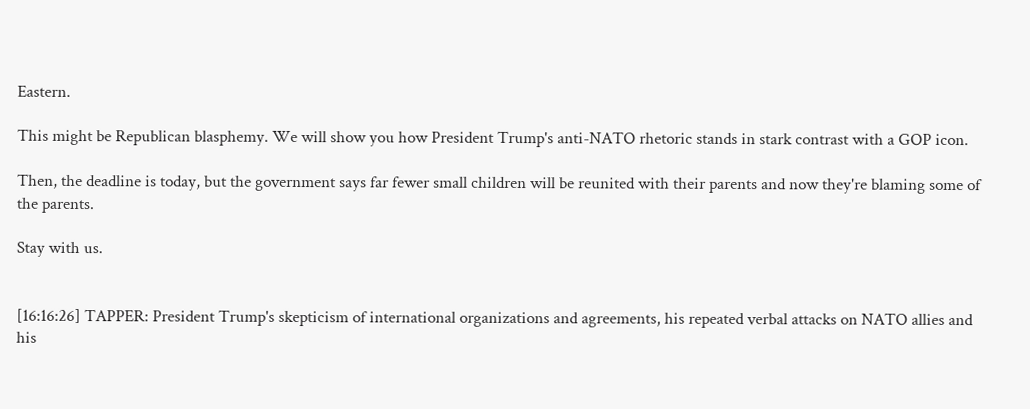Eastern.

This might be Republican blasphemy. We will show you how President Trump's anti-NATO rhetoric stands in stark contrast with a GOP icon.

Then, the deadline is today, but the government says far fewer small children will be reunited with their parents and now they're blaming some of the parents.

Stay with us.


[16:16:26] TAPPER: President Trump's skepticism of international organizations and agreements, his repeated verbal attacks on NATO allies and his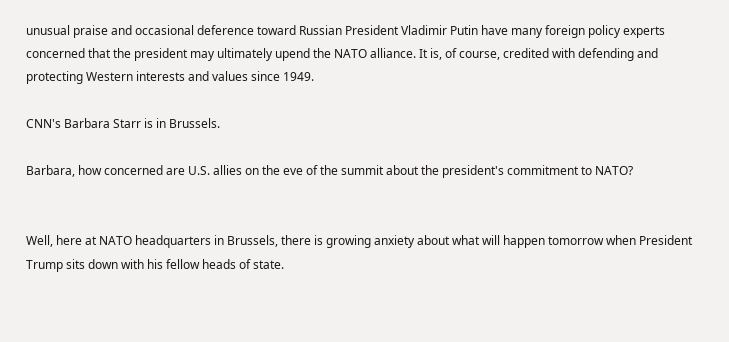unusual praise and occasional deference toward Russian President Vladimir Putin have many foreign policy experts concerned that the president may ultimately upend the NATO alliance. It is, of course, credited with defending and protecting Western interests and values since 1949.

CNN's Barbara Starr is in Brussels.

Barbara, how concerned are U.S. allies on the eve of the summit about the president's commitment to NATO?


Well, here at NATO headquarters in Brussels, there is growing anxiety about what will happen tomorrow when President Trump sits down with his fellow heads of state.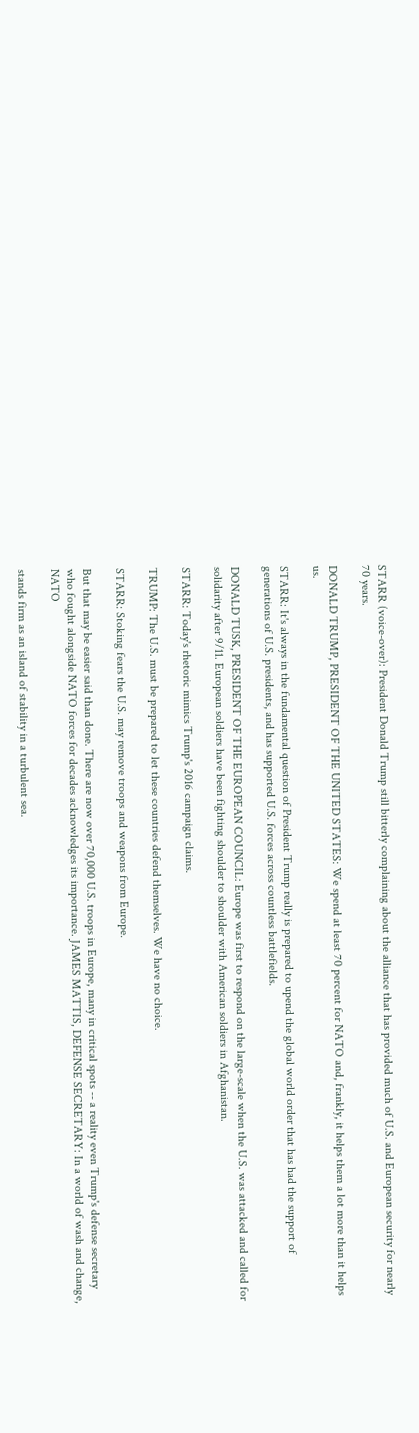STARR (voice-over): President Donald Trump still bitterly complaining about the alliance that has provided much of U.S. and European security for nearly 70 years.

DONALD TRUMP, PRESIDENT OF THE UNITED STATES: We spend at least 70 percent for NATO and, frankly, it helps them a lot more than it helps us.

STARR: It's always in the fundamental question of President Trump really is prepared to upend the global world order that has had the support of generations of U.S. presidents, and has supported U.S. forces across countless battlefields.

DONALD TUSK, PRESIDENT OF THE EUROPEAN COUNCIL: Europe was first to respond on the large-scale when the U.S. was attacked and called for solidarity after 9/11. European soldiers have been fighting shoulder to shoulder with American soldiers in Afghanistan.

STARR: Today's rhetoric mimics Trump's 2016 campaign claims.

TRUMP: The U.S. must be prepared to let these countries defend themselves. We have no choice.

STARR: Stoking fears the U.S. may remove troops and weapons from Europe.

But that may be easier said than done. There are now over 70,000 U.S. troops in Europe, many in critical spots -- a reality even Trump's defense secretary who fought alongside NATO forces for decades acknowledges its importance. JAMES MATTIS, DEFENSE SECRETARY: In a world of wash and change, NATO

stands firm as an island of stability in a turbulent sea.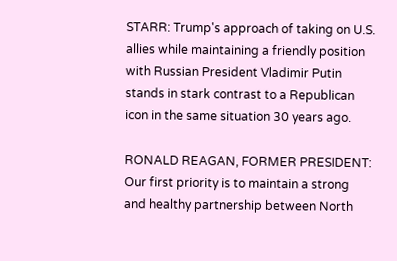STARR: Trump's approach of taking on U.S. allies while maintaining a friendly position with Russian President Vladimir Putin stands in stark contrast to a Republican icon in the same situation 30 years ago.

RONALD REAGAN, FORMER PRESIDENT: Our first priority is to maintain a strong and healthy partnership between North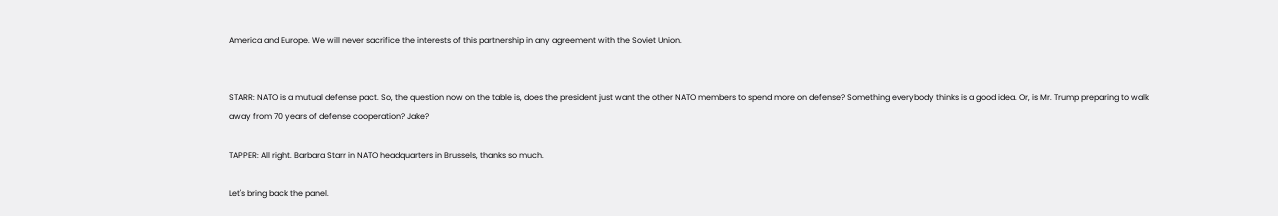America and Europe. We will never sacrifice the interests of this partnership in any agreement with the Soviet Union.


STARR: NATO is a mutual defense pact. So, the question now on the table is, does the president just want the other NATO members to spend more on defense? Something everybody thinks is a good idea. Or, is Mr. Trump preparing to walk away from 70 years of defense cooperation? Jake?

TAPPER: All right. Barbara Starr in NATO headquarters in Brussels, thanks so much.

Let's bring back the panel.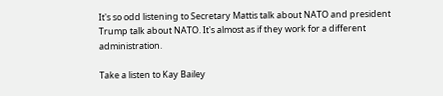It's so odd listening to Secretary Mattis talk about NATO and president Trump talk about NATO. It's almost as if they work for a different administration.

Take a listen to Kay Bailey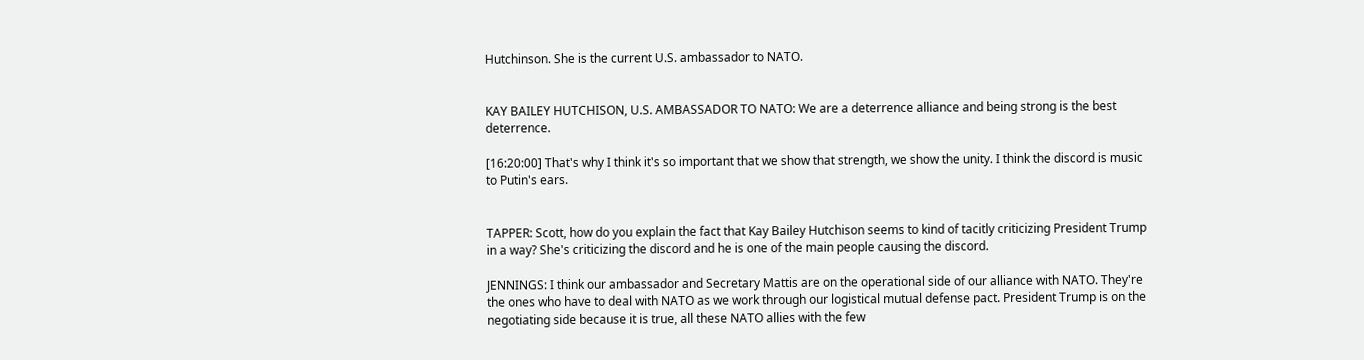Hutchinson. She is the current U.S. ambassador to NATO.


KAY BAILEY HUTCHISON, U.S. AMBASSADOR TO NATO: We are a deterrence alliance and being strong is the best deterrence.

[16:20:00] That's why I think it's so important that we show that strength, we show the unity. I think the discord is music to Putin's ears.


TAPPER: Scott, how do you explain the fact that Kay Bailey Hutchison seems to kind of tacitly criticizing President Trump in a way? She's criticizing the discord and he is one of the main people causing the discord.

JENNINGS: I think our ambassador and Secretary Mattis are on the operational side of our alliance with NATO. They're the ones who have to deal with NATO as we work through our logistical mutual defense pact. President Trump is on the negotiating side because it is true, all these NATO allies with the few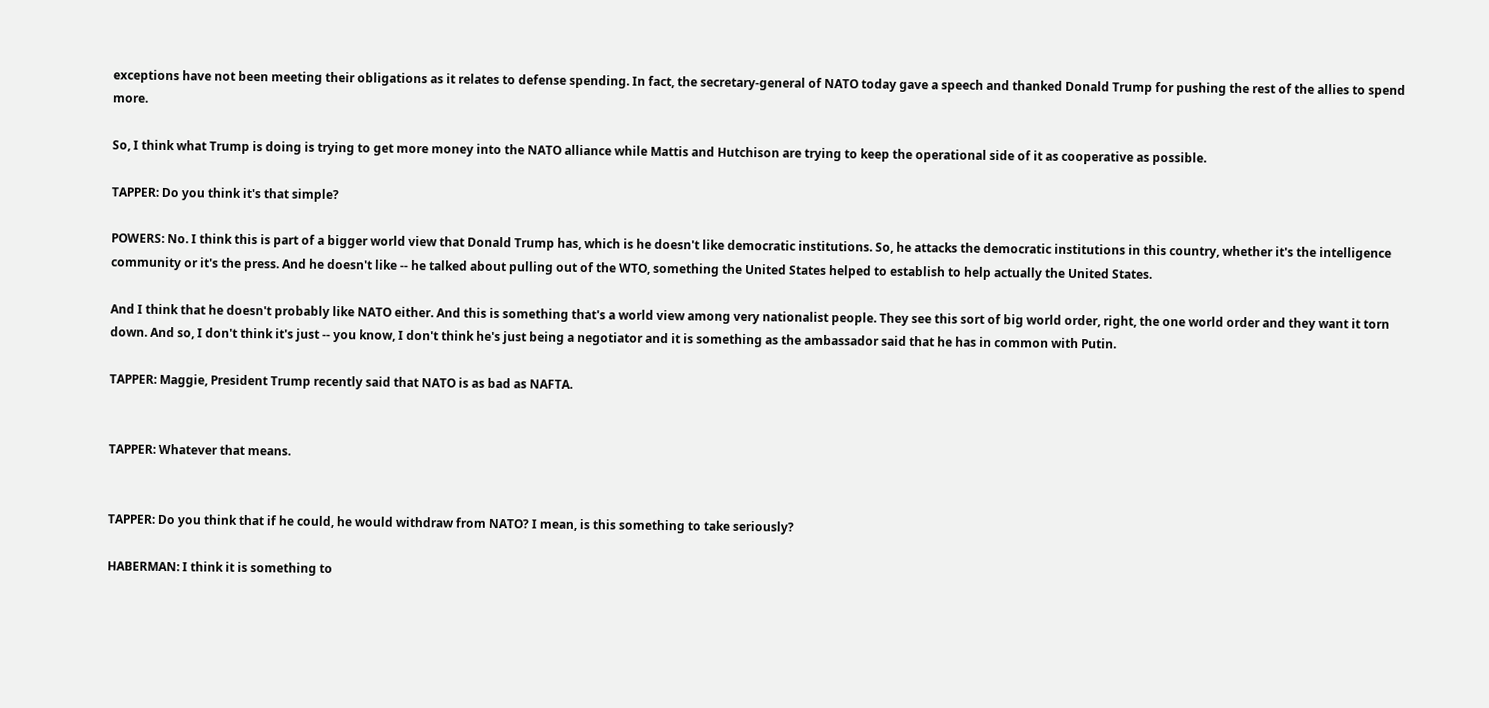exceptions have not been meeting their obligations as it relates to defense spending. In fact, the secretary-general of NATO today gave a speech and thanked Donald Trump for pushing the rest of the allies to spend more.

So, I think what Trump is doing is trying to get more money into the NATO alliance while Mattis and Hutchison are trying to keep the operational side of it as cooperative as possible.

TAPPER: Do you think it's that simple?

POWERS: No. I think this is part of a bigger world view that Donald Trump has, which is he doesn't like democratic institutions. So, he attacks the democratic institutions in this country, whether it's the intelligence community or it's the press. And he doesn't like -- he talked about pulling out of the WTO, something the United States helped to establish to help actually the United States.

And I think that he doesn't probably like NATO either. And this is something that's a world view among very nationalist people. They see this sort of big world order, right, the one world order and they want it torn down. And so, I don't think it's just -- you know, I don't think he's just being a negotiator and it is something as the ambassador said that he has in common with Putin.

TAPPER: Maggie, President Trump recently said that NATO is as bad as NAFTA.


TAPPER: Whatever that means.


TAPPER: Do you think that if he could, he would withdraw from NATO? I mean, is this something to take seriously?

HABERMAN: I think it is something to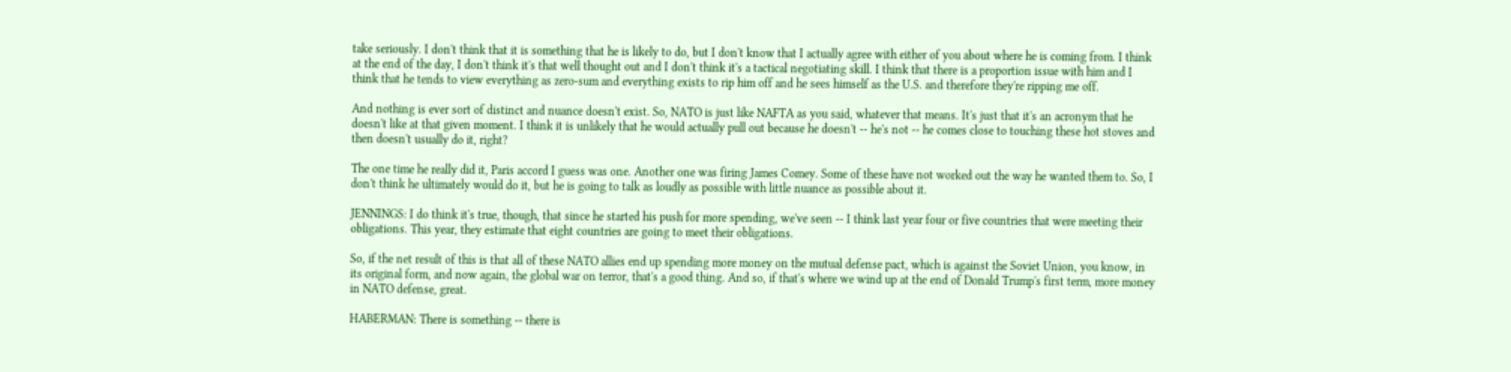take seriously. I don't think that it is something that he is likely to do, but I don't know that I actually agree with either of you about where he is coming from. I think at the end of the day, I don't think it's that well thought out and I don't think it's a tactical negotiating skill. I think that there is a proportion issue with him and I think that he tends to view everything as zero-sum and everything exists to rip him off and he sees himself as the U.S. and therefore they're ripping me off.

And nothing is ever sort of distinct and nuance doesn't exist. So, NATO is just like NAFTA as you said, whatever that means. It's just that it's an acronym that he doesn't like at that given moment. I think it is unlikely that he would actually pull out because he doesn't -- he's not -- he comes close to touching these hot stoves and then doesn't usually do it, right?

The one time he really did it, Paris accord I guess was one. Another one was firing James Comey. Some of these have not worked out the way he wanted them to. So, I don't think he ultimately would do it, but he is going to talk as loudly as possible with little nuance as possible about it.

JENNINGS: I do think it's true, though, that since he started his push for more spending, we've seen -- I think last year four or five countries that were meeting their obligations. This year, they estimate that eight countries are going to meet their obligations.

So, if the net result of this is that all of these NATO allies end up spending more money on the mutual defense pact, which is against the Soviet Union, you know, in its original form, and now again, the global war on terror, that's a good thing. And so, if that's where we wind up at the end of Donald Trump's first term, more money in NATO defense, great.

HABERMAN: There is something -- there is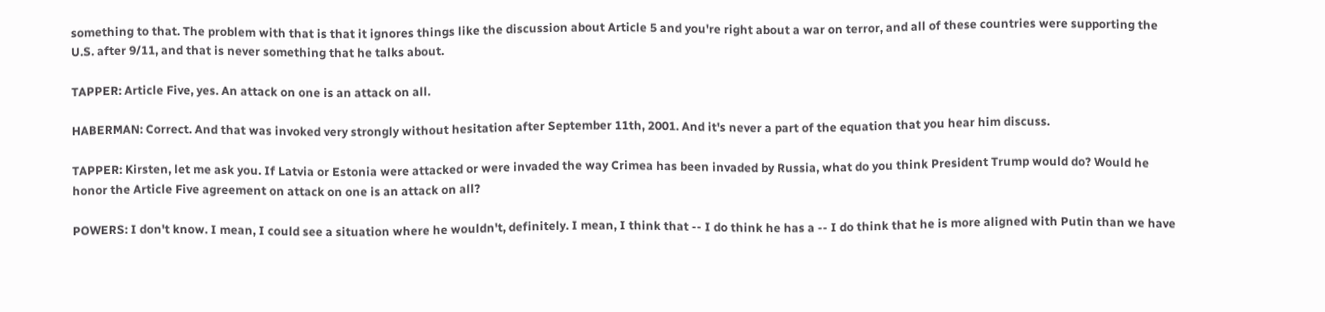something to that. The problem with that is that it ignores things like the discussion about Article 5 and you're right about a war on terror, and all of these countries were supporting the U.S. after 9/11, and that is never something that he talks about.

TAPPER: Article Five, yes. An attack on one is an attack on all.

HABERMAN: Correct. And that was invoked very strongly without hesitation after September 11th, 2001. And it's never a part of the equation that you hear him discuss.

TAPPER: Kirsten, let me ask you. If Latvia or Estonia were attacked or were invaded the way Crimea has been invaded by Russia, what do you think President Trump would do? Would he honor the Article Five agreement on attack on one is an attack on all?

POWERS: I don't know. I mean, I could see a situation where he wouldn't, definitely. I mean, I think that -- I do think he has a -- I do think that he is more aligned with Putin than we have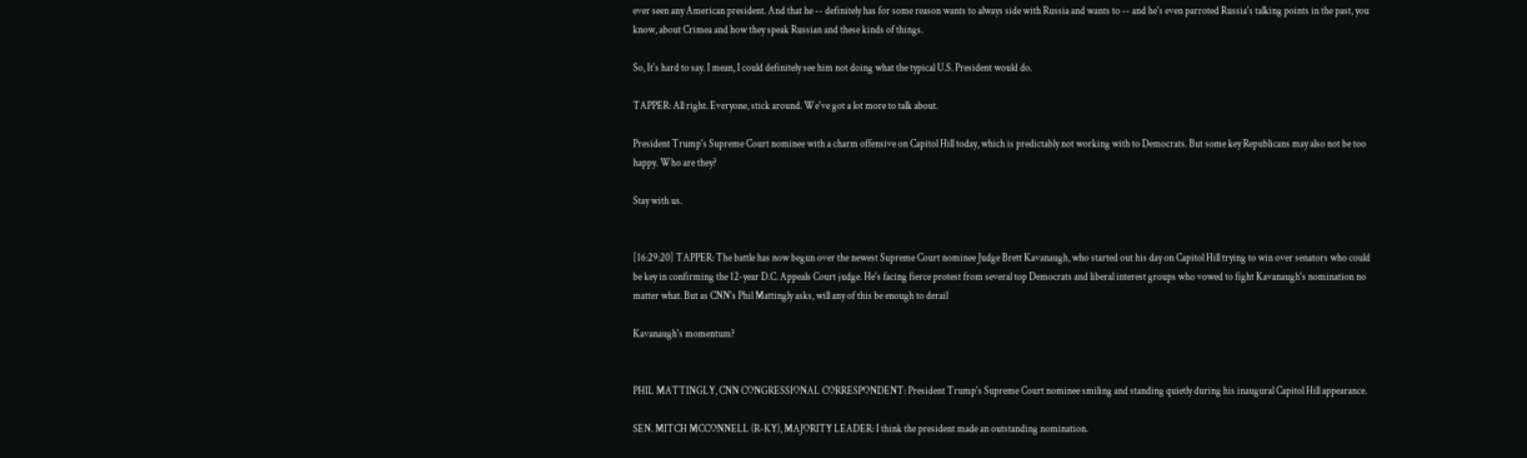ever seen any American president. And that he -- definitely has for some reason wants to always side with Russia and wants to -- and he's even parroted Russia's talking points in the past, you know, about Crimea and how they speak Russian and these kinds of things.

So, It's hard to say. I mean, I could definitely see him not doing what the typical U.S. President would do.

TAPPER: All right. Everyone, stick around. We've got a lot more to talk about.

President Trump's Supreme Court nominee with a charm offensive on Capitol Hill today, which is predictably not working with to Democrats. But some key Republicans may also not be too happy. Who are they?

Stay with us.


[16:29:20] TAPPER: The battle has now begun over the newest Supreme Court nominee Judge Brett Kavanaugh, who started out his day on Capitol Hill trying to win over senators who could be key in confirming the 12-year D.C. Appeals Court judge. He's facing fierce protest from several top Democrats and liberal interest groups who vowed to fight Kavanaugh's nomination no matter what. But as CNN's Phil Mattingly asks, will any of this be enough to derail

Kavanaugh's momentum?


PHIL MATTINGLY, CNN CONGRESSIONAL CORRESPONDENT: President Trump's Supreme Court nominee smiling and standing quietly during his inaugural Capitol Hill appearance.

SEN. MITCH MCCONNELL (R-KY), MAJORITY LEADER: I think the president made an outstanding nomination.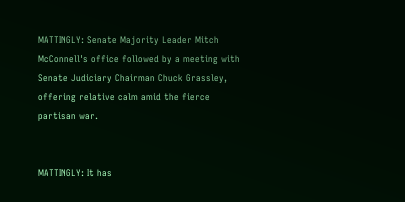MATTINGLY: Senate Majority Leader Mitch McConnell's office followed by a meeting with Senate Judiciary Chairman Chuck Grassley, offering relative calm amid the fierce partisan war.


MATTINGLY: It has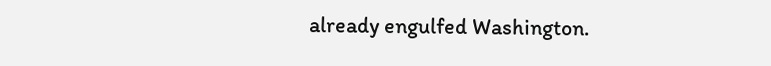already engulfed Washington.